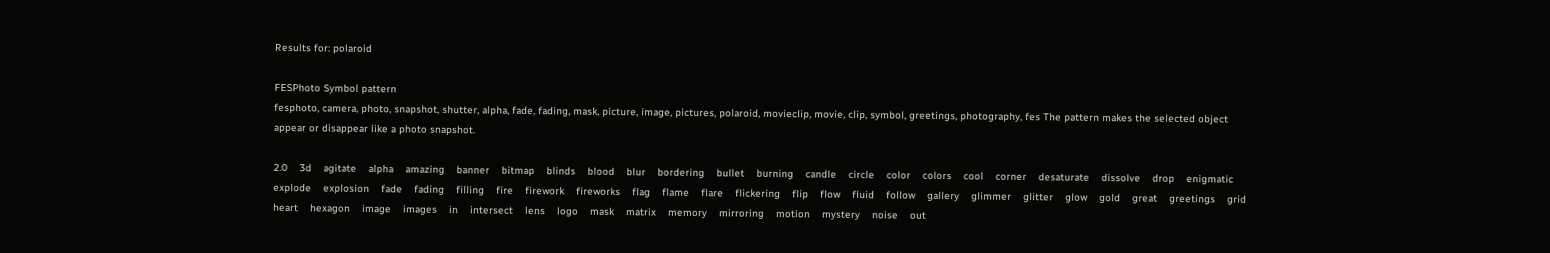Results for: polaroid

FESPhoto Symbol pattern
fesphoto, camera, photo, snapshot, shutter, alpha, fade, fading, mask, picture, image, pictures, polaroid, movieclip, movie, clip, symbol, greetings, photography, fes The pattern makes the selected object appear or disappear like a photo snapshot.

2.0    3d    agitate    alpha    amazing    banner    bitmap    blinds    blood    blur    bordering    bullet    burning    candle    circle    color    colors    cool    corner    desaturate    dissolve    drop    enigmatic    explode    explosion    fade    fading    filling    fire    firework    fireworks    flag    flame    flare    flickering    flip    flow    fluid    follow    gallery    glimmer    glitter    glow    gold    great    greetings    grid    heart    hexagon    image    images    in    intersect    lens    logo    mask    matrix    memory    mirroring    motion    mystery    noise    out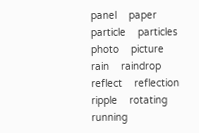panel    paper    particle    particles    photo    picture    rain    raindrop    reflect    reflection    ripple    rotating    running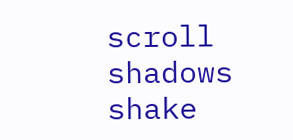scroll    shadows    shake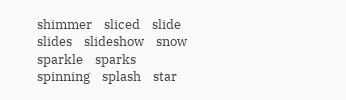shimmer    sliced    slide    slides    slideshow    snow    sparkle    sparks    spinning    splash    star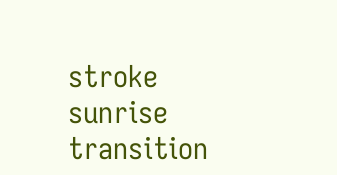stroke    sunrise    transition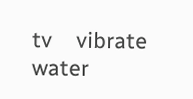tv    vibrate    water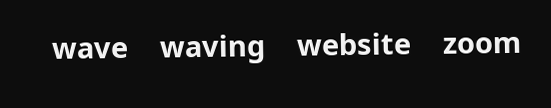wave    waving    website    zoom